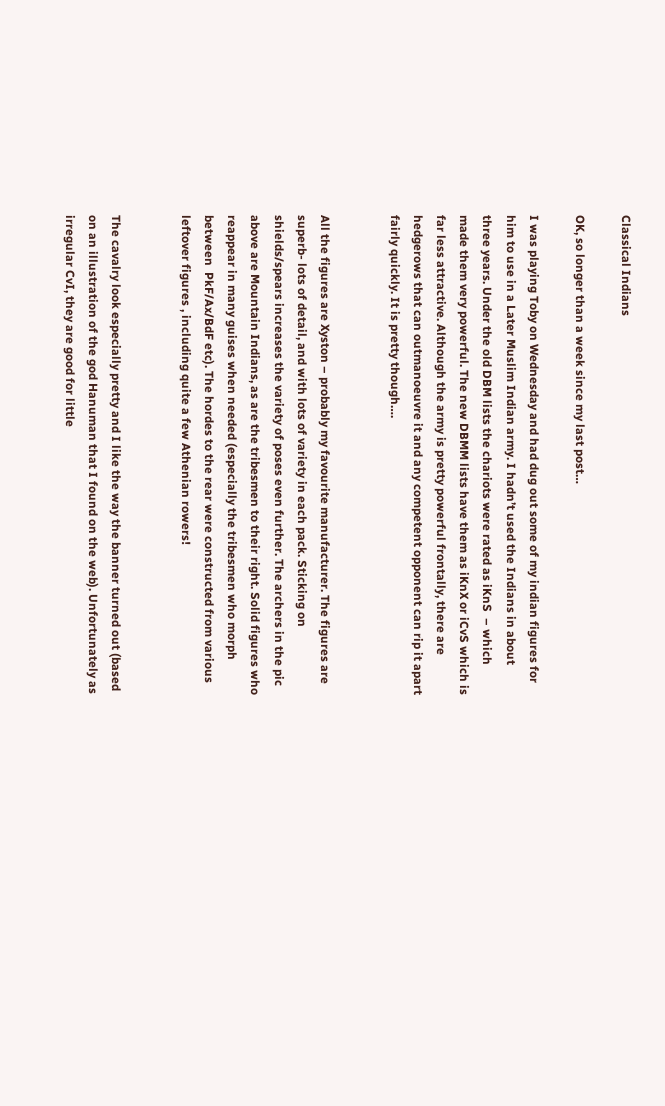Classical Indians

OK, so longer than a week since my last post…

I was playing Toby on Wednesday and had dug out some of my indian figures for him to use in a Later Muslim Indian army. I hadn’t used the Indians in about three years. Under the old DBM lists the chariots were rated as iKnS  – which made them very powerful. The new DBMM lists have them as iKnX or iCvS which is far less attractive. Although the army is pretty powerful frontally, there are hedgerows that can outmanoeuvre it and any competent opponent can rip it apart fairly quickly. It is pretty though….


All the figures are Xyston – probably my favourite manufacturer. The figures are superb- lots of detail, and with lots of variety in each pack. Sticking on shields/spears increases the variety of poses even further. The archers in the pic above are Mountain Indians, as are the tribesmen to their right. Solid figures who reappear in many guises when needed (especially the tribesmen who morph between  PkF/Ax/BdF etc). The hordes to the rear were constructed from various leftover figures , including quite a few Athenian rowers!


The cavalry look especially pretty and I like the way the banner turned out (based on an illustration of the god Hanuman that I found on the web). Unfortunately as irregular CvI, they are good for little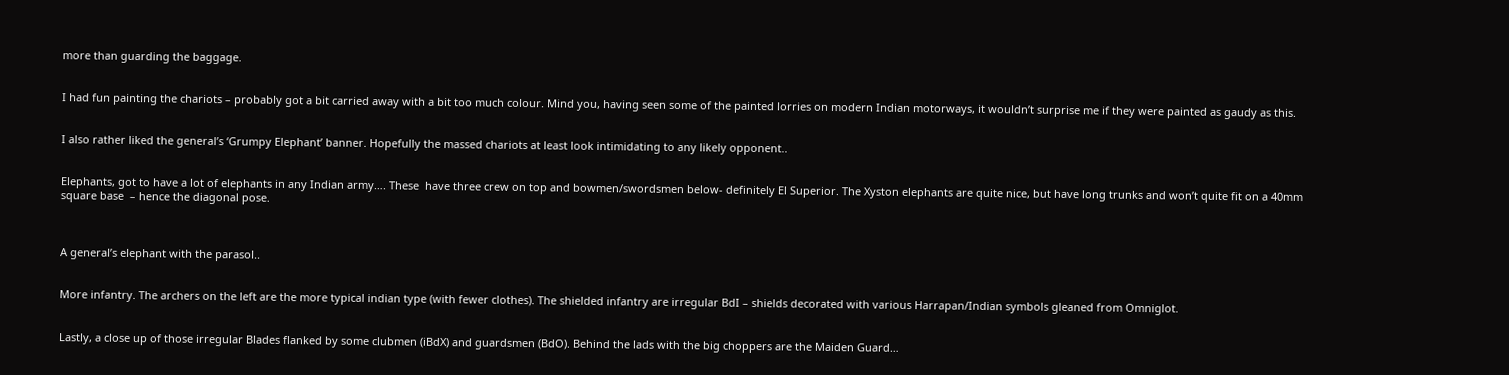more than guarding the baggage.


I had fun painting the chariots – probably got a bit carried away with a bit too much colour. Mind you, having seen some of the painted lorries on modern Indian motorways, it wouldn’t surprise me if they were painted as gaudy as this.


I also rather liked the general’s ‘Grumpy Elephant’ banner. Hopefully the massed chariots at least look intimidating to any likely opponent..


Elephants, got to have a lot of elephants in any Indian army…. These  have three crew on top and bowmen/swordsmen below- definitely El Superior. The Xyston elephants are quite nice, but have long trunks and won’t quite fit on a 40mm square base  – hence the diagonal pose.



A general’s elephant with the parasol..


More infantry. The archers on the left are the more typical indian type (with fewer clothes). The shielded infantry are irregular BdI – shields decorated with various Harrapan/Indian symbols gleaned from Omniglot.


Lastly, a close up of those irregular Blades flanked by some clubmen (iBdX) and guardsmen (BdO). Behind the lads with the big choppers are the Maiden Guard…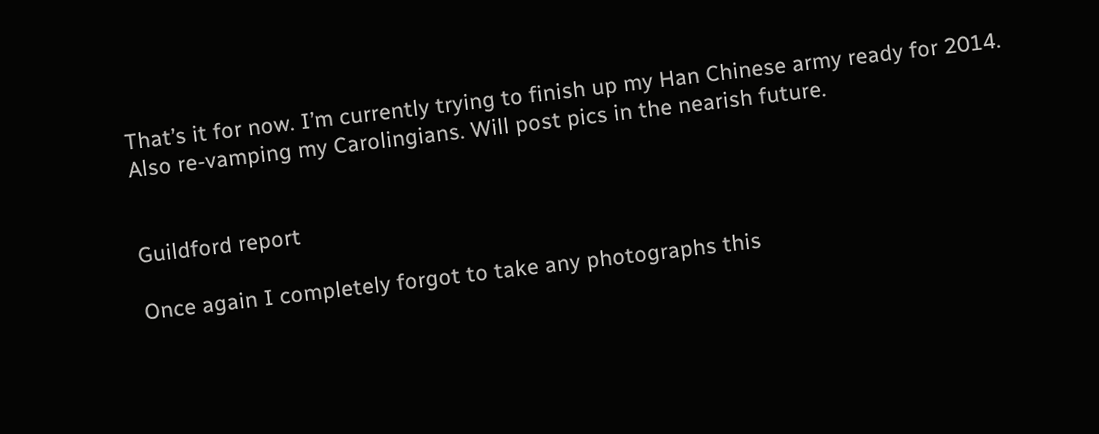That’s it for now. I’m currently trying to finish up my Han Chinese army ready for 2014. Also re-vamping my Carolingians. Will post pics in the nearish future.


Guildford report

Once again I completely forgot to take any photographs this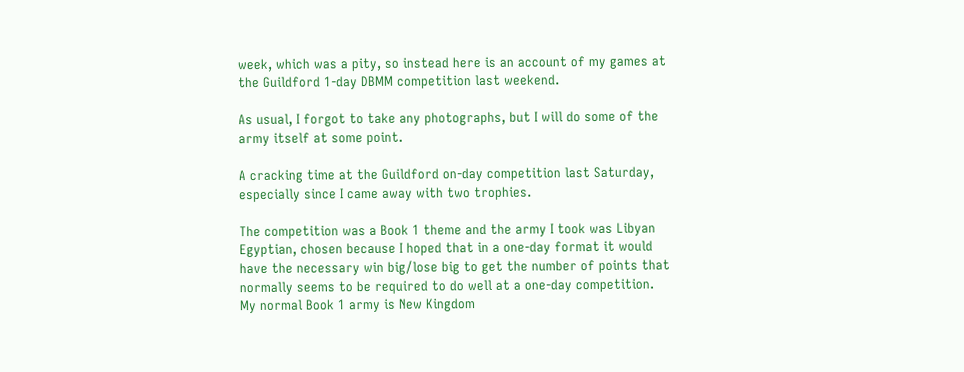week, which was a pity, so instead here is an account of my games at the Guildford 1-day DBMM competition last weekend.

As usual, I forgot to take any photographs, but I will do some of the army itself at some point.

A cracking time at the Guildford on-day competition last Saturday, especially since I came away with two trophies.

The competition was a Book 1 theme and the army I took was Libyan Egyptian, chosen because I hoped that in a one-day format it would have the necessary win big/lose big to get the number of points that normally seems to be required to do well at a one-day competition.  My normal Book 1 army is New Kingdom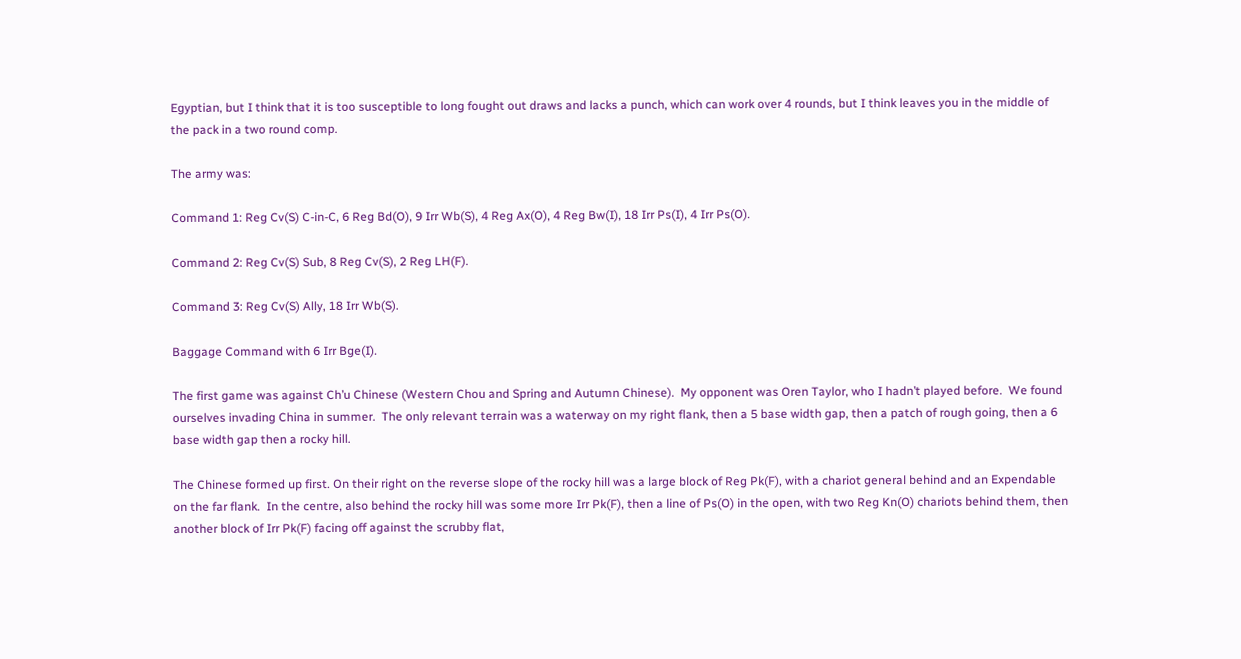Egyptian, but I think that it is too susceptible to long fought out draws and lacks a punch, which can work over 4 rounds, but I think leaves you in the middle of the pack in a two round comp.

The army was:

Command 1: Reg Cv(S) C-in-C, 6 Reg Bd(O), 9 Irr Wb(S), 4 Reg Ax(O), 4 Reg Bw(I), 18 Irr Ps(I), 4 Irr Ps(O).

Command 2: Reg Cv(S) Sub, 8 Reg Cv(S), 2 Reg LH(F).

Command 3: Reg Cv(S) Ally, 18 Irr Wb(S).

Baggage Command with 6 Irr Bge(I).

The first game was against Ch’u Chinese (Western Chou and Spring and Autumn Chinese).  My opponent was Oren Taylor, who I hadn’t played before.  We found ourselves invading China in summer.  The only relevant terrain was a waterway on my right flank, then a 5 base width gap, then a patch of rough going, then a 6 base width gap then a rocky hill.

The Chinese formed up first. On their right on the reverse slope of the rocky hill was a large block of Reg Pk(F), with a chariot general behind and an Expendable on the far flank.  In the centre, also behind the rocky hill was some more Irr Pk(F), then a line of Ps(O) in the open, with two Reg Kn(O) chariots behind them, then another block of Irr Pk(F) facing off against the scrubby flat,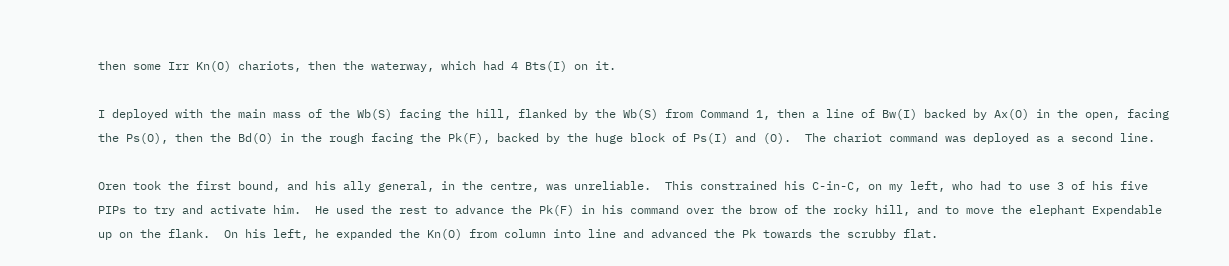then some Irr Kn(O) chariots, then the waterway, which had 4 Bts(I) on it.

I deployed with the main mass of the Wb(S) facing the hill, flanked by the Wb(S) from Command 1, then a line of Bw(I) backed by Ax(O) in the open, facing the Ps(O), then the Bd(O) in the rough facing the Pk(F), backed by the huge block of Ps(I) and (O).  The chariot command was deployed as a second line.

Oren took the first bound, and his ally general, in the centre, was unreliable.  This constrained his C-in-C, on my left, who had to use 3 of his five PIPs to try and activate him.  He used the rest to advance the Pk(F) in his command over the brow of the rocky hill, and to move the elephant Expendable up on the flank.  On his left, he expanded the Kn(O) from column into line and advanced the Pk towards the scrubby flat.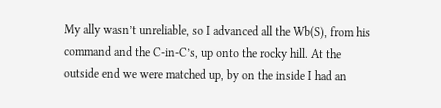My ally wasn’t unreliable, so I advanced all the Wb(S), from his command and the C-in-C’s, up onto the rocky hill. At the outside end we were matched up, by on the inside I had an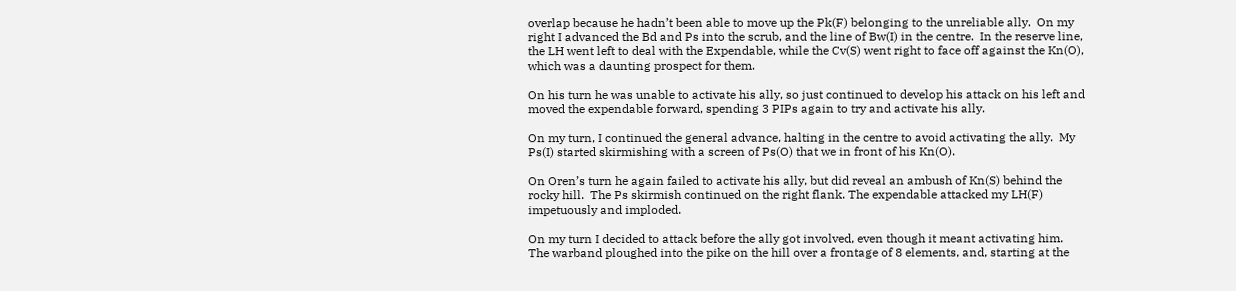overlap because he hadn’t been able to move up the Pk(F) belonging to the unreliable ally.  On my right I advanced the Bd and Ps into the scrub, and the line of Bw(I) in the centre.  In the reserve line, the LH went left to deal with the Expendable, while the Cv(S) went right to face off against the Kn(O), which was a daunting prospect for them.

On his turn he was unable to activate his ally, so just continued to develop his attack on his left and moved the expendable forward, spending 3 PIPs again to try and activate his ally.

On my turn, I continued the general advance, halting in the centre to avoid activating the ally.  My Ps(I) started skirmishing with a screen of Ps(O) that we in front of his Kn(O).

On Oren’s turn he again failed to activate his ally, but did reveal an ambush of Kn(S) behind the rocky hill.  The Ps skirmish continued on the right flank. The expendable attacked my LH(F) impetuously and imploded.

On my turn I decided to attack before the ally got involved, even though it meant activating him.  The warband ploughed into the pike on the hill over a frontage of 8 elements, and, starting at the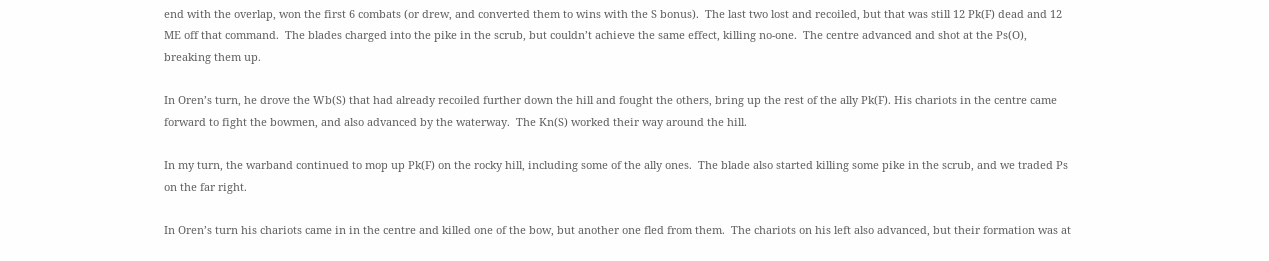end with the overlap, won the first 6 combats (or drew, and converted them to wins with the S bonus).  The last two lost and recoiled, but that was still 12 Pk(F) dead and 12 ME off that command.  The blades charged into the pike in the scrub, but couldn’t achieve the same effect, killing no-one.  The centre advanced and shot at the Ps(O), breaking them up.

In Oren’s turn, he drove the Wb(S) that had already recoiled further down the hill and fought the others, bring up the rest of the ally Pk(F). His chariots in the centre came forward to fight the bowmen, and also advanced by the waterway.  The Kn(S) worked their way around the hill.

In my turn, the warband continued to mop up Pk(F) on the rocky hill, including some of the ally ones.  The blade also started killing some pike in the scrub, and we traded Ps on the far right.

In Oren’s turn his chariots came in in the centre and killed one of the bow, but another one fled from them.  The chariots on his left also advanced, but their formation was at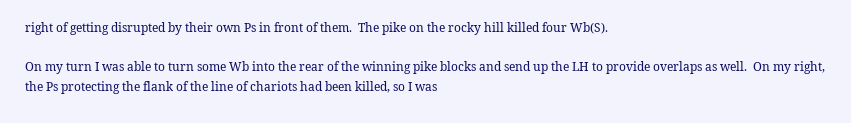right of getting disrupted by their own Ps in front of them.  The pike on the rocky hill killed four Wb(S).

On my turn I was able to turn some Wb into the rear of the winning pike blocks and send up the LH to provide overlaps as well.  On my right, the Ps protecting the flank of the line of chariots had been killed, so I was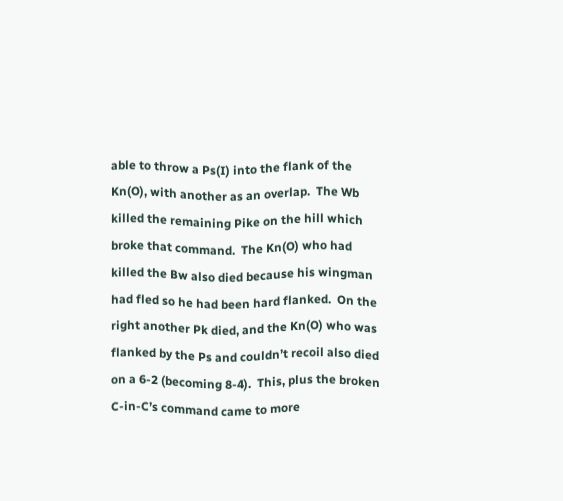able to throw a Ps(I) into the flank of the Kn(O), with another as an overlap.  The Wb killed the remaining Pike on the hill which broke that command.  The Kn(O) who had killed the Bw also died because his wingman had fled so he had been hard flanked.  On the right another Pk died, and the Kn(O) who was flanked by the Ps and couldn’t recoil also died on a 6-2 (becoming 8-4).  This, plus the broken C-in-C’s command came to more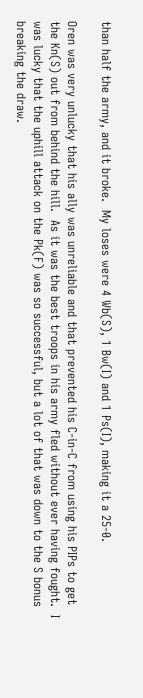than half the army, and it broke.  My loses were 4 Wb(S), 1 Bw(I) and 1 Ps(I), making it a 25-0.

Oren was very unlucky that his ally was unreliable and that prevented his C-in-C from using his PIPs to get the Kn(S) out from behind the hill.  As it was the best troops in his army fled without ever having fought.  I was lucky that the uphill attack on the Pk(F) was so successful, but a lot of that was down to the S bonus breaking the draw.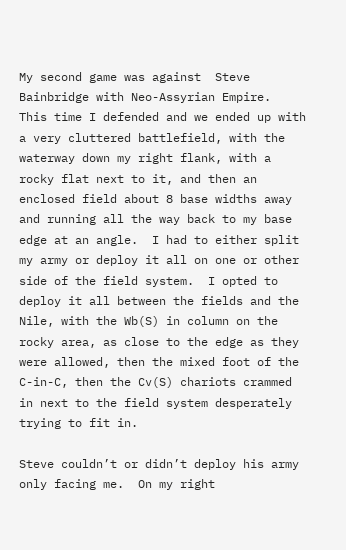My second game was against  Steve Bainbridge with Neo-Assyrian Empire.  This time I defended and we ended up with a very cluttered battlefield, with the waterway down my right flank, with a rocky flat next to it, and then an enclosed field about 8 base widths away and running all the way back to my base edge at an angle.  I had to either split my army or deploy it all on one or other side of the field system.  I opted to deploy it all between the fields and the Nile, with the Wb(S) in column on the rocky area, as close to the edge as they were allowed, then the mixed foot of the C-in-C, then the Cv(S) chariots crammed in next to the field system desperately trying to fit in.

Steve couldn’t or didn’t deploy his army only facing me.  On my right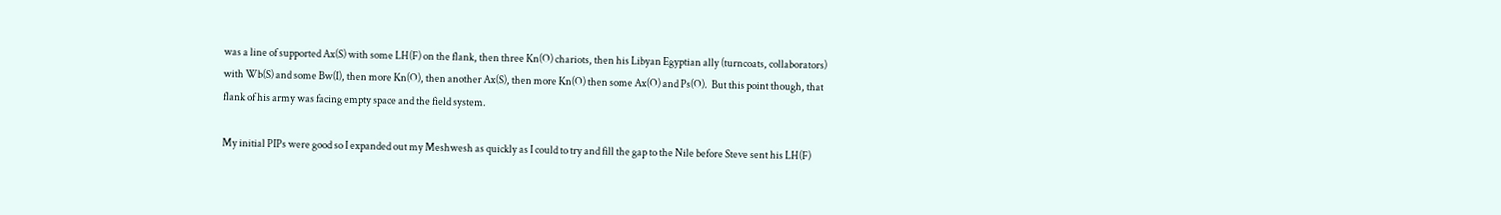was a line of supported Ax(S) with some LH(F) on the flank, then three Kn(O) chariots, then his Libyan Egyptian ally (turncoats, collaborators) with Wb(S) and some Bw(I), then more Kn(O), then another Ax(S), then more Kn(O) then some Ax(O) and Ps(O).  But this point though, that flank of his army was facing empty space and the field system.

My initial PIPs were good so I expanded out my Meshwesh as quickly as I could to try and fill the gap to the Nile before Steve sent his LH(F)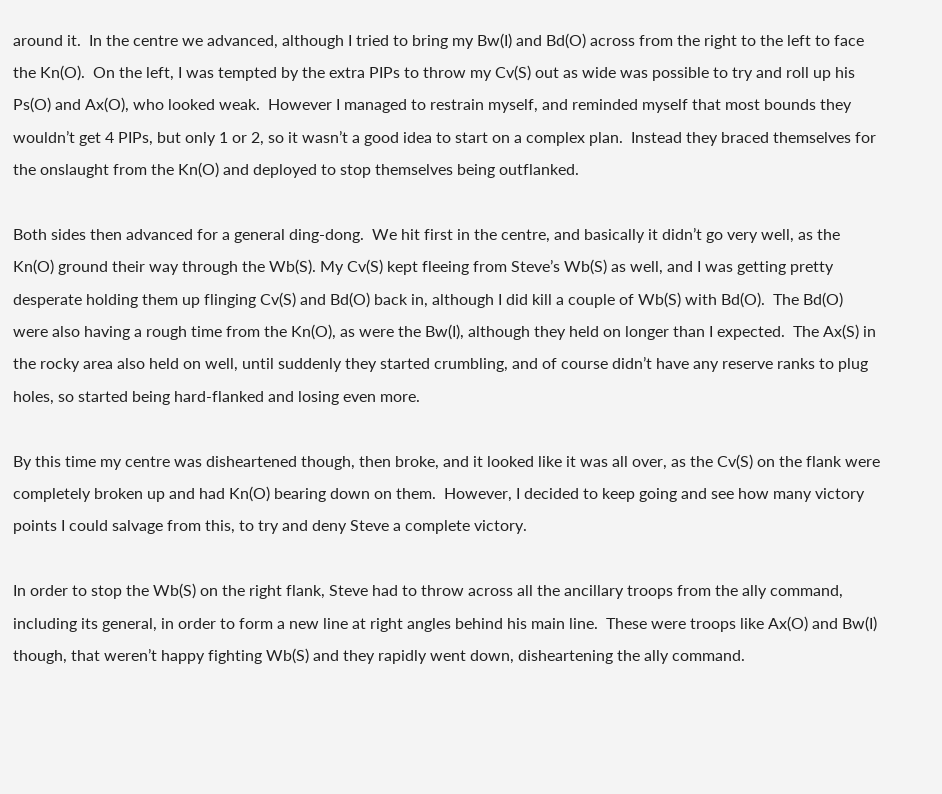around it.  In the centre we advanced, although I tried to bring my Bw(I) and Bd(O) across from the right to the left to face the Kn(O).  On the left, I was tempted by the extra PIPs to throw my Cv(S) out as wide was possible to try and roll up his Ps(O) and Ax(O), who looked weak.  However I managed to restrain myself, and reminded myself that most bounds they wouldn’t get 4 PIPs, but only 1 or 2, so it wasn’t a good idea to start on a complex plan.  Instead they braced themselves for the onslaught from the Kn(O) and deployed to stop themselves being outflanked.

Both sides then advanced for a general ding-dong.  We hit first in the centre, and basically it didn’t go very well, as the Kn(O) ground their way through the Wb(S). My Cv(S) kept fleeing from Steve’s Wb(S) as well, and I was getting pretty desperate holding them up flinging Cv(S) and Bd(O) back in, although I did kill a couple of Wb(S) with Bd(O).  The Bd(O) were also having a rough time from the Kn(O), as were the Bw(I), although they held on longer than I expected.  The Ax(S) in the rocky area also held on well, until suddenly they started crumbling, and of course didn’t have any reserve ranks to plug holes, so started being hard-flanked and losing even more.

By this time my centre was disheartened though, then broke, and it looked like it was all over, as the Cv(S) on the flank were completely broken up and had Kn(O) bearing down on them.  However, I decided to keep going and see how many victory points I could salvage from this, to try and deny Steve a complete victory.

In order to stop the Wb(S) on the right flank, Steve had to throw across all the ancillary troops from the ally command, including its general, in order to form a new line at right angles behind his main line.  These were troops like Ax(O) and Bw(I) though, that weren’t happy fighting Wb(S) and they rapidly went down, disheartening the ally command.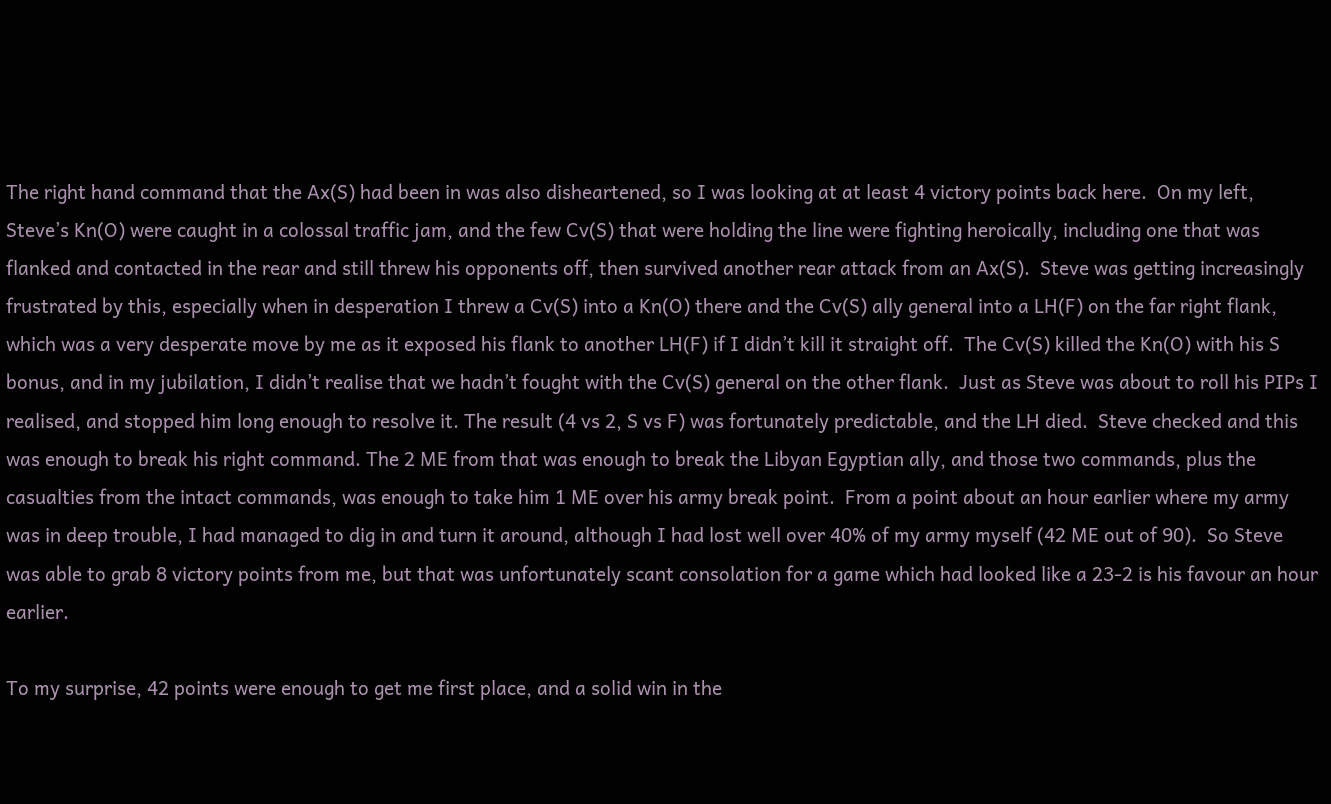The right hand command that the Ax(S) had been in was also disheartened, so I was looking at at least 4 victory points back here.  On my left, Steve’s Kn(O) were caught in a colossal traffic jam, and the few Cv(S) that were holding the line were fighting heroically, including one that was flanked and contacted in the rear and still threw his opponents off, then survived another rear attack from an Ax(S).  Steve was getting increasingly frustrated by this, especially when in desperation I threw a Cv(S) into a Kn(O) there and the Cv(S) ally general into a LH(F) on the far right flank, which was a very desperate move by me as it exposed his flank to another LH(F) if I didn’t kill it straight off.  The Cv(S) killed the Kn(O) with his S bonus, and in my jubilation, I didn’t realise that we hadn’t fought with the Cv(S) general on the other flank.  Just as Steve was about to roll his PIPs I realised, and stopped him long enough to resolve it. The result (4 vs 2, S vs F) was fortunately predictable, and the LH died.  Steve checked and this was enough to break his right command. The 2 ME from that was enough to break the Libyan Egyptian ally, and those two commands, plus the casualties from the intact commands, was enough to take him 1 ME over his army break point.  From a point about an hour earlier where my army was in deep trouble, I had managed to dig in and turn it around, although I had lost well over 40% of my army myself (42 ME out of 90).  So Steve was able to grab 8 victory points from me, but that was unfortunately scant consolation for a game which had looked like a 23-2 is his favour an hour earlier.

To my surprise, 42 points were enough to get me first place, and a solid win in the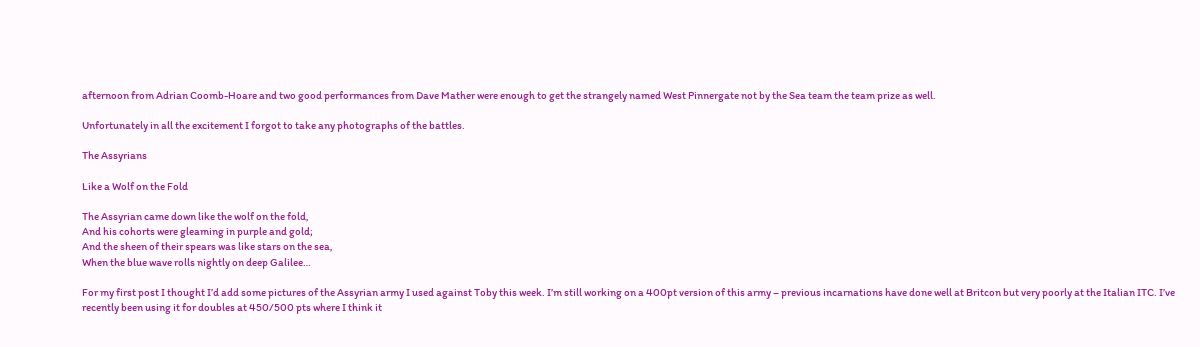afternoon from Adrian Coomb-Hoare and two good performances from Dave Mather were enough to get the strangely named West Pinnergate not by the Sea team the team prize as well.

Unfortunately in all the excitement I forgot to take any photographs of the battles.

The Assyrians

Like a Wolf on the Fold

The Assyrian came down like the wolf on the fold,
And his cohorts were gleaming in purple and gold;
And the sheen of their spears was like stars on the sea,
When the blue wave rolls nightly on deep Galilee…

For my first post I thought I’d add some pictures of the Assyrian army I used against Toby this week. I’m still working on a 400pt version of this army – previous incarnations have done well at Britcon but very poorly at the Italian ITC. I’ve recently been using it for doubles at 450/500 pts where I think it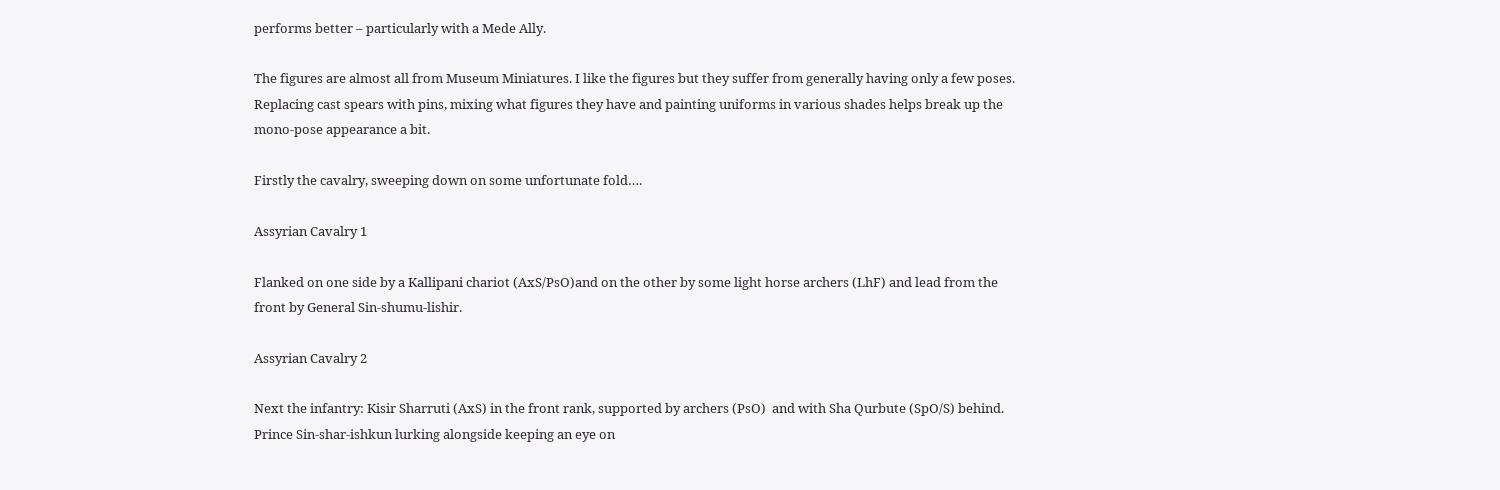performs better – particularly with a Mede Ally.

The figures are almost all from Museum Miniatures. I like the figures but they suffer from generally having only a few poses. Replacing cast spears with pins, mixing what figures they have and painting uniforms in various shades helps break up the mono-pose appearance a bit.

Firstly the cavalry, sweeping down on some unfortunate fold….

Assyrian Cavalry 1

Flanked on one side by a Kallipani chariot (AxS/PsO)and on the other by some light horse archers (LhF) and lead from the front by General Sin-shumu-lishir.

Assyrian Cavalry 2

Next the infantry: Kisir Sharruti (AxS) in the front rank, supported by archers (PsO)  and with Sha Qurbute (SpO/S) behind. Prince Sin-shar-ishkun lurking alongside keeping an eye on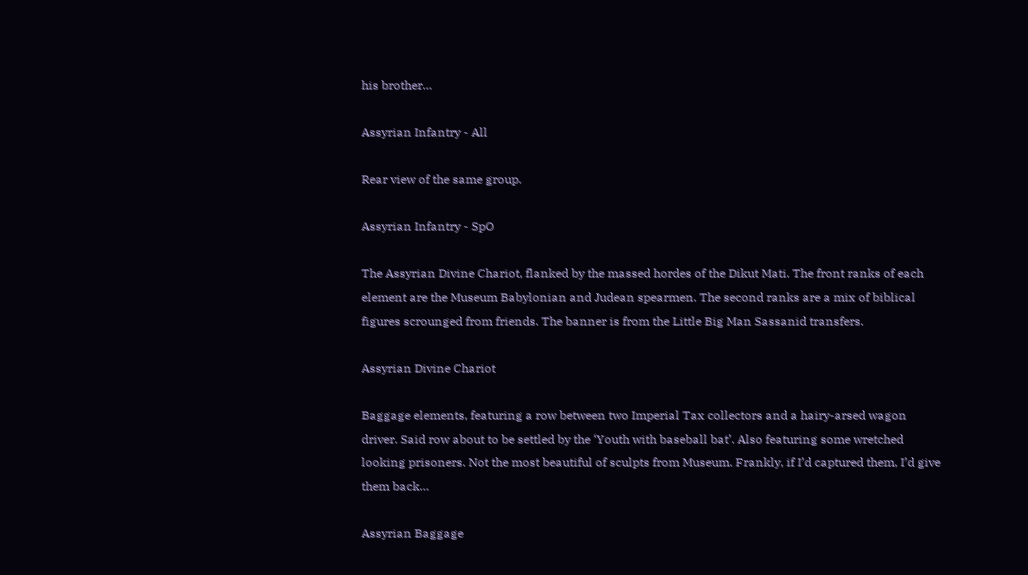his brother…

Assyrian Infantry - All

Rear view of the same group.

Assyrian Infantry - SpO

The Assyrian Divine Chariot, flanked by the massed hordes of the Dikut Mati. The front ranks of each element are the Museum Babylonian and Judean spearmen. The second ranks are a mix of biblical figures scrounged from friends. The banner is from the Little Big Man Sassanid transfers.

Assyrian Divine Chariot

Baggage elements, featuring a row between two Imperial Tax collectors and a hairy-arsed wagon driver. Said row about to be settled by the ‘Youth with baseball bat’. Also featuring some wretched looking prisoners. Not the most beautiful of sculpts from Museum. Frankly, if I’d captured them, I’d give them back…

Assyrian Baggage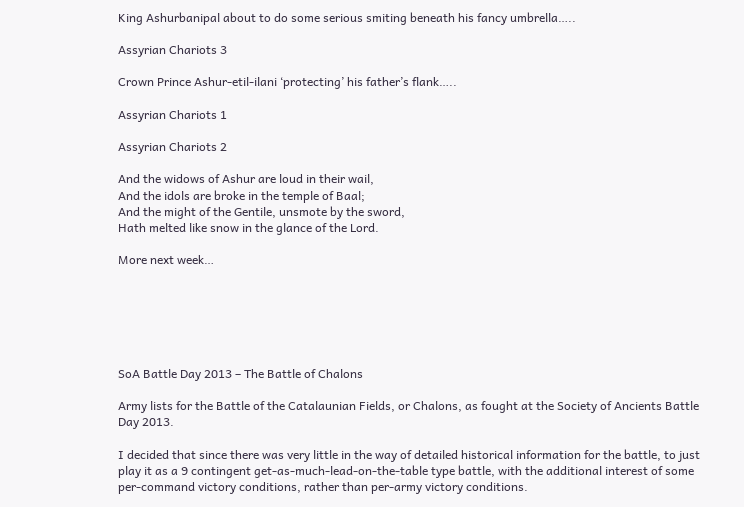King Ashurbanipal about to do some serious smiting beneath his fancy umbrella…..

Assyrian Chariots 3

Crown Prince Ashur-etil-ilani ‘protecting’ his father’s flank…..

Assyrian Chariots 1

Assyrian Chariots 2

And the widows of Ashur are loud in their wail,
And the idols are broke in the temple of Baal;
And the might of the Gentile, unsmote by the sword,
Hath melted like snow in the glance of the Lord.

More next week…






SoA Battle Day 2013 – The Battle of Chalons

Army lists for the Battle of the Catalaunian Fields, or Chalons, as fought at the Society of Ancients Battle Day 2013.

I decided that since there was very little in the way of detailed historical information for the battle, to just play it as a 9 contingent get-as-much-lead-on-the-table type battle, with the additional interest of some per-command victory conditions, rather than per-army victory conditions.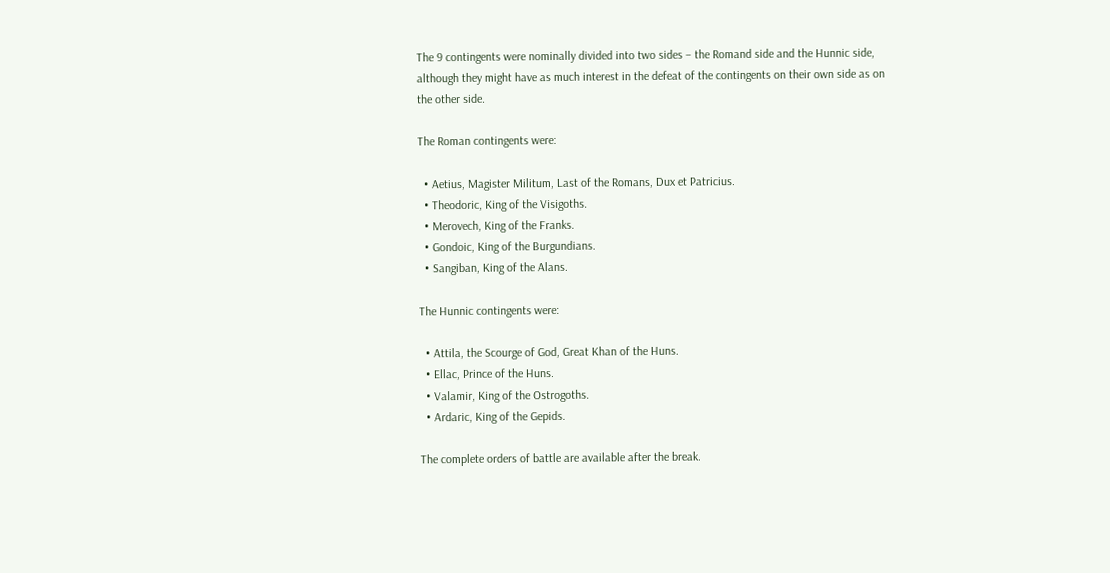The 9 contingents were nominally divided into two sides – the Romand side and the Hunnic side, although they might have as much interest in the defeat of the contingents on their own side as on the other side.

The Roman contingents were:

  • Aetius, Magister Militum, Last of the Romans, Dux et Patricius.
  • Theodoric, King of the Visigoths.
  • Merovech, King of the Franks.
  • Gondoic, King of the Burgundians.
  • Sangiban, King of the Alans.

The Hunnic contingents were:

  • Attila, the Scourge of God, Great Khan of the Huns.
  • Ellac, Prince of the Huns.
  • Valamir, King of the Ostrogoths.
  • Ardaric, King of the Gepids.

The complete orders of battle are available after the break.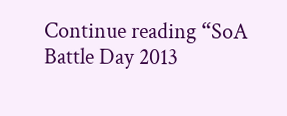Continue reading “SoA Battle Day 2013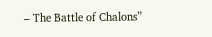– The Battle of Chalons”